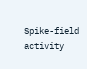Spike-field activity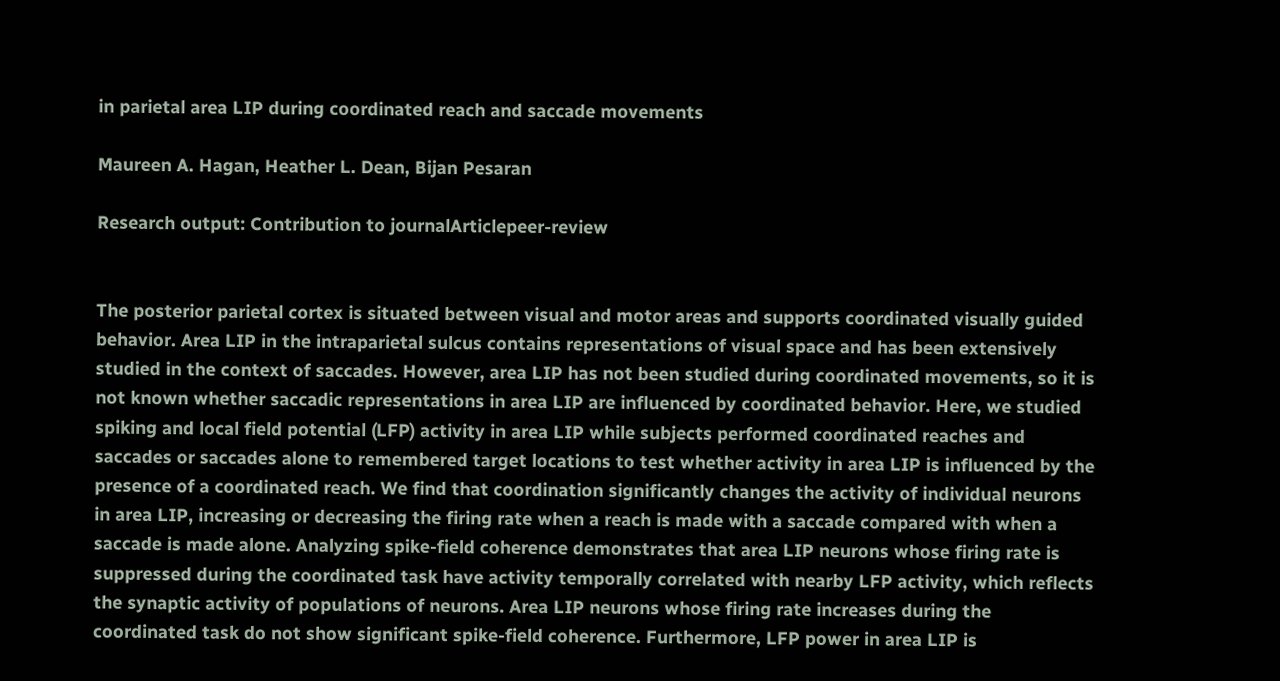in parietal area LIP during coordinated reach and saccade movements

Maureen A. Hagan, Heather L. Dean, Bijan Pesaran

Research output: Contribution to journalArticlepeer-review


The posterior parietal cortex is situated between visual and motor areas and supports coordinated visually guided behavior. Area LIP in the intraparietal sulcus contains representations of visual space and has been extensively studied in the context of saccades. However, area LIP has not been studied during coordinated movements, so it is not known whether saccadic representations in area LIP are influenced by coordinated behavior. Here, we studied spiking and local field potential (LFP) activity in area LIP while subjects performed coordinated reaches and saccades or saccades alone to remembered target locations to test whether activity in area LIP is influenced by the presence of a coordinated reach. We find that coordination significantly changes the activity of individual neurons in area LIP, increasing or decreasing the firing rate when a reach is made with a saccade compared with when a saccade is made alone. Analyzing spike-field coherence demonstrates that area LIP neurons whose firing rate is suppressed during the coordinated task have activity temporally correlated with nearby LFP activity, which reflects the synaptic activity of populations of neurons. Area LIP neurons whose firing rate increases during the coordinated task do not show significant spike-field coherence. Furthermore, LFP power in area LIP is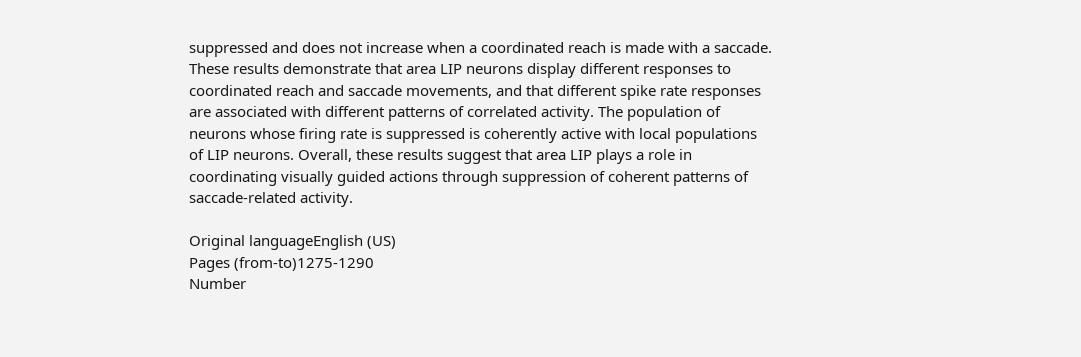suppressed and does not increase when a coordinated reach is made with a saccade. These results demonstrate that area LIP neurons display different responses to coordinated reach and saccade movements, and that different spike rate responses are associated with different patterns of correlated activity. The population of neurons whose firing rate is suppressed is coherently active with local populations of LIP neurons. Overall, these results suggest that area LIP plays a role in coordinating visually guided actions through suppression of coherent patterns of saccade-related activity.

Original languageEnglish (US)
Pages (from-to)1275-1290
Number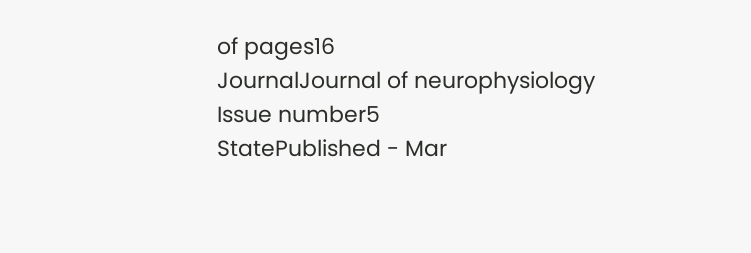of pages16
JournalJournal of neurophysiology
Issue number5
StatePublished - Mar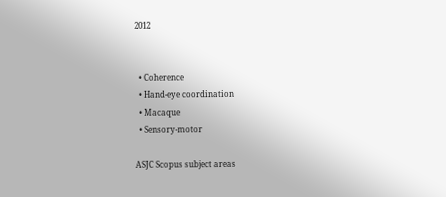2012


  • Coherence
  • Hand-eye coordination
  • Macaque
  • Sensory-motor

ASJC Scopus subject areas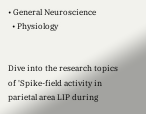• General Neuroscience
  • Physiology


Dive into the research topics of 'Spike-field activity in parietal area LIP during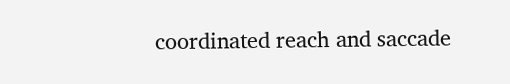coordinated reach and saccade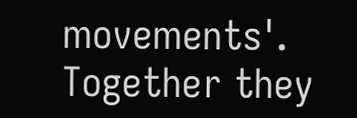movements'. Together they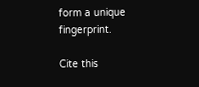form a unique fingerprint.

Cite this